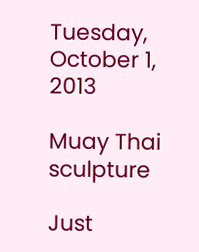Tuesday, October 1, 2013

Muay Thai sculpture

Just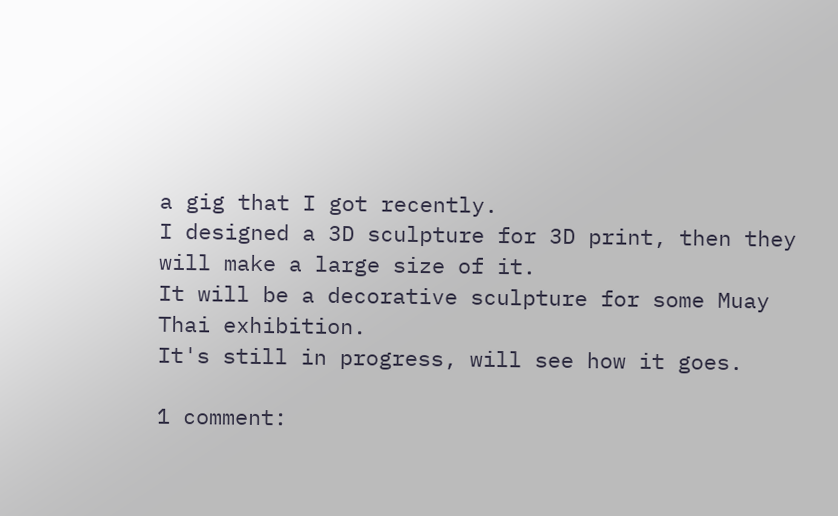a gig that I got recently.
I designed a 3D sculpture for 3D print, then they will make a large size of it.
It will be a decorative sculpture for some Muay Thai exhibition.
It's still in progress, will see how it goes.

1 comment: